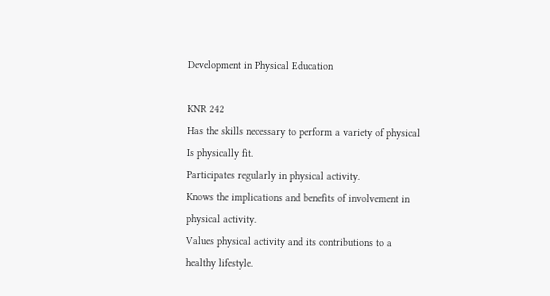Development in Physical Education

KNR 242
Has the skills necessary to perform a variety of physical
Is physically fit.
Participates regularly in physical activity.
Knows the implications and benefits of involvement in
physical activity.
Values physical activity and its contributions to a
healthy lifestyle.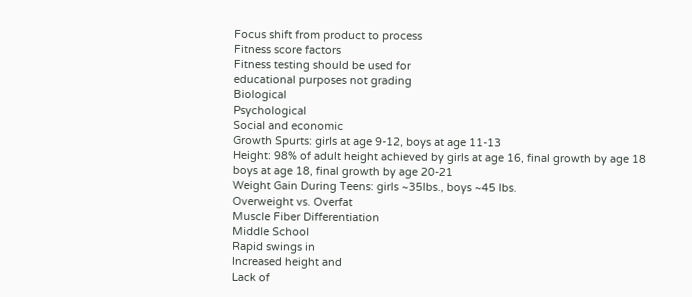Focus shift from product to process
Fitness score factors
Fitness testing should be used for
educational purposes not grading
Biological
Psychological
Social and economic
Growth Spurts: girls at age 9-12, boys at age 11-13
Height: 98% of adult height achieved by girls at age 16, final growth by age 18
boys at age 18, final growth by age 20-21
Weight Gain During Teens: girls ~35lbs., boys ~45 lbs.
Overweight vs. Overfat
Muscle Fiber Differentiation
Middle School
Rapid swings in
Increased height and
Lack of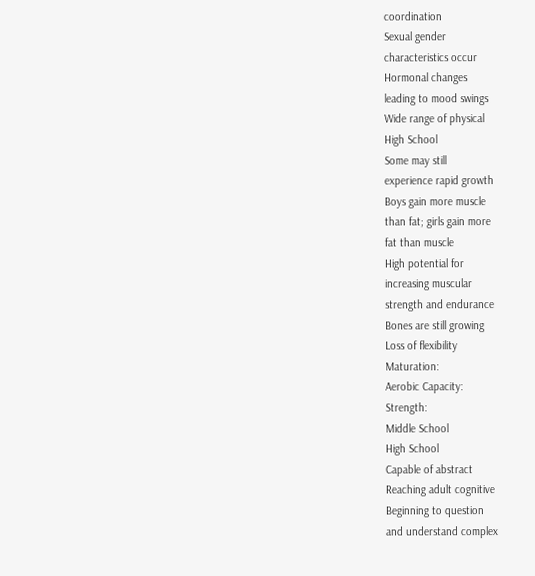coordination
Sexual gender
characteristics occur
Hormonal changes
leading to mood swings
Wide range of physical
High School
Some may still
experience rapid growth
Boys gain more muscle
than fat; girls gain more
fat than muscle
High potential for
increasing muscular
strength and endurance
Bones are still growing
Loss of flexibility
Maturation:
Aerobic Capacity:
Strength:
Middle School
High School
Capable of abstract
Reaching adult cognitive
Beginning to question
and understand complex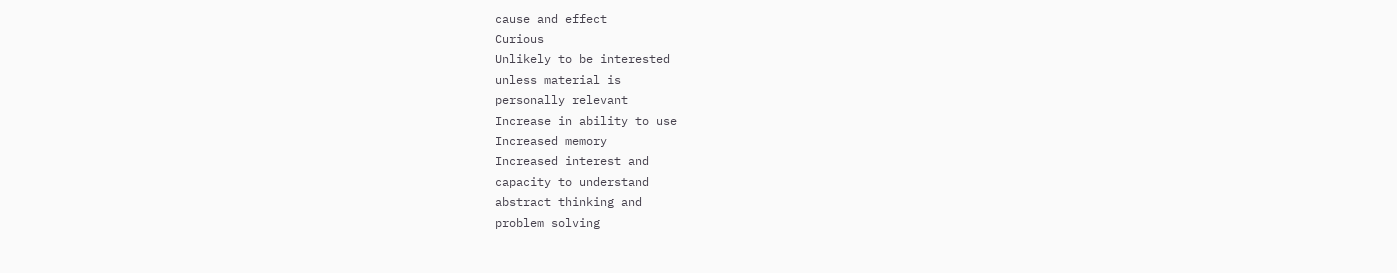cause and effect
Curious
Unlikely to be interested
unless material is
personally relevant
Increase in ability to use
Increased memory
Increased interest and
capacity to understand
abstract thinking and
problem solving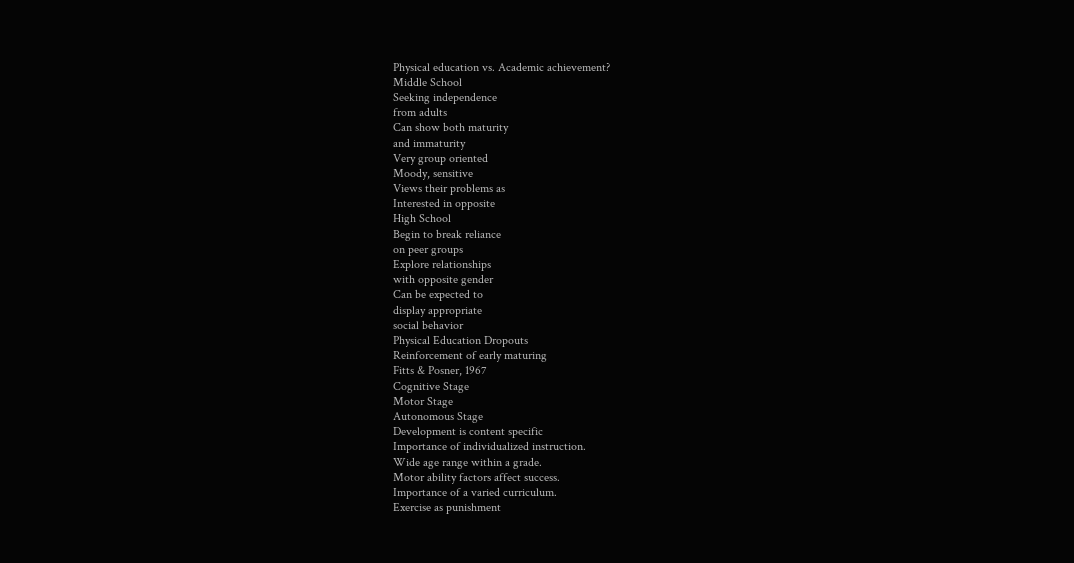Physical education vs. Academic achievement?
Middle School
Seeking independence
from adults
Can show both maturity
and immaturity
Very group oriented
Moody, sensitive
Views their problems as
Interested in opposite
High School
Begin to break reliance
on peer groups
Explore relationships
with opposite gender
Can be expected to
display appropriate
social behavior
Physical Education Dropouts
Reinforcement of early maturing
Fitts & Posner, 1967
Cognitive Stage
Motor Stage
Autonomous Stage
Development is content specific
Importance of individualized instruction.
Wide age range within a grade.
Motor ability factors affect success.
Importance of a varied curriculum.
Exercise as punishment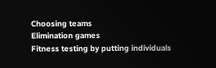Choosing teams
Elimination games
Fitness testing by putting individuals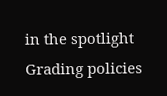in the spotlight
Grading policies